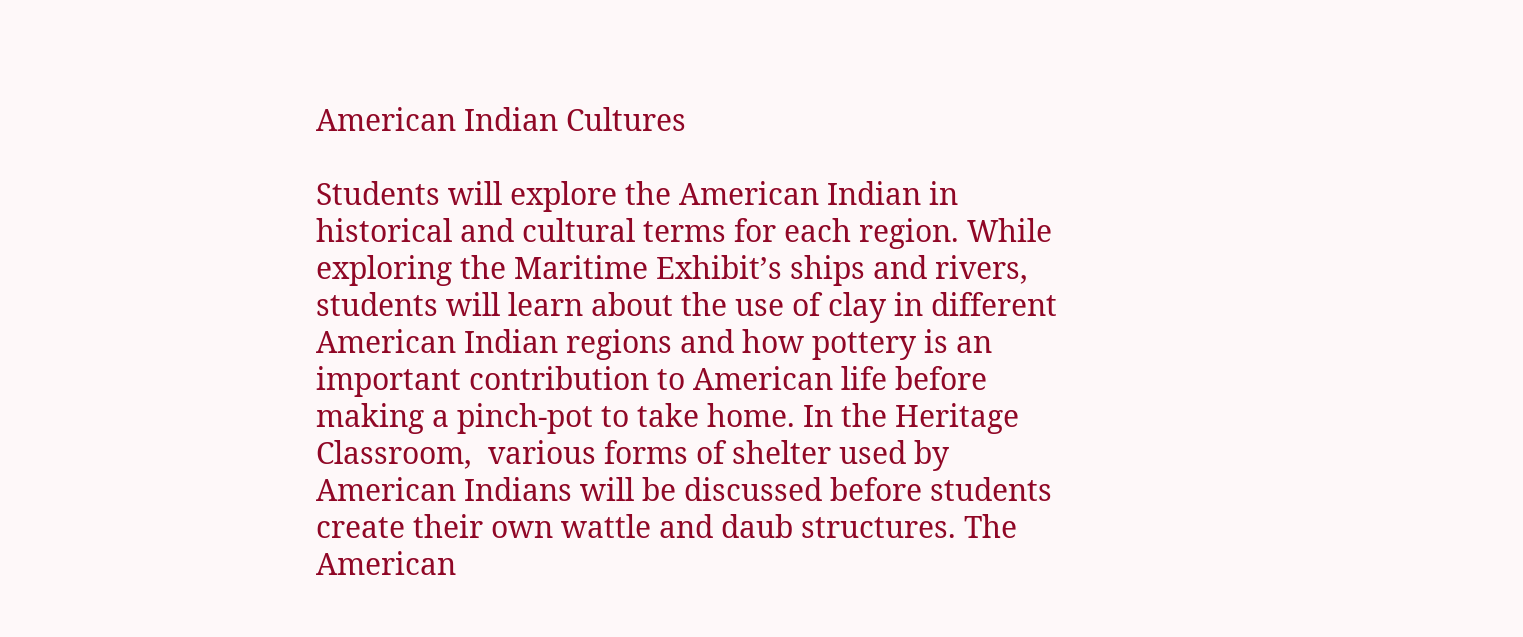American Indian Cultures

Students will explore the American Indian in historical and cultural terms for each region. While exploring the Maritime Exhibit’s ships and rivers, students will learn about the use of clay in different American Indian regions and how pottery is an important contribution to American life before making a pinch-pot to take home. In the Heritage Classroom,  various forms of shelter used by American Indians will be discussed before students create their own wattle and daub structures. The American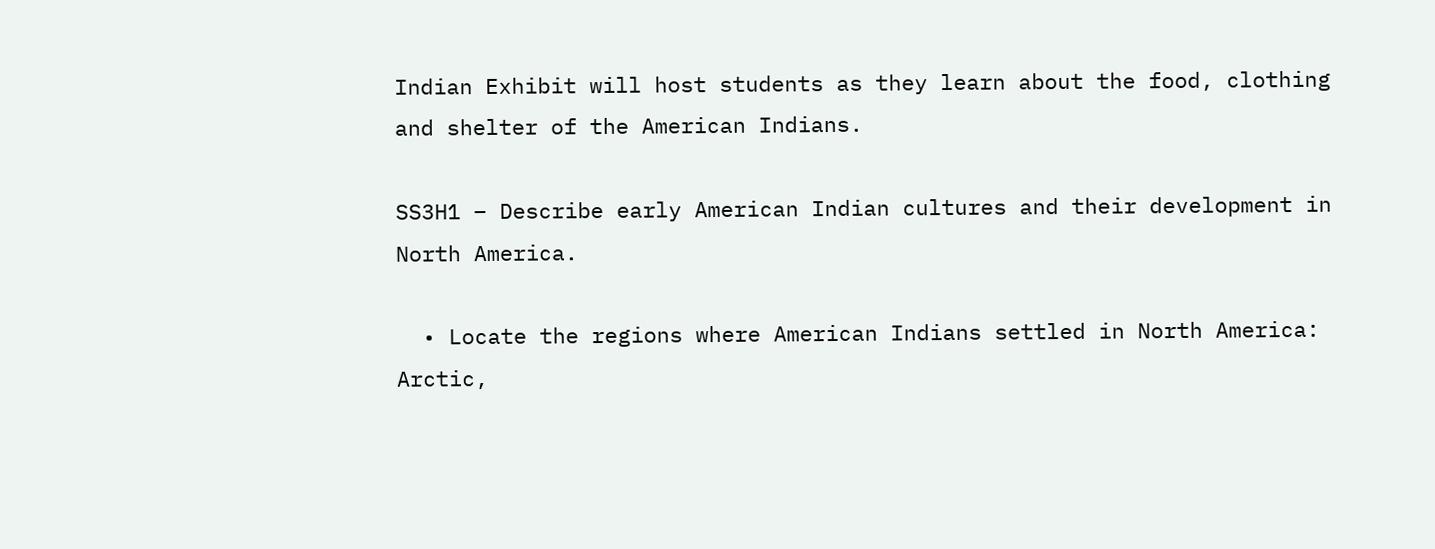Indian Exhibit will host students as they learn about the food, clothing and shelter of the American Indians.

SS3H1 – Describe early American Indian cultures and their development in North America.

  • Locate the regions where American Indians settled in North America: Arctic,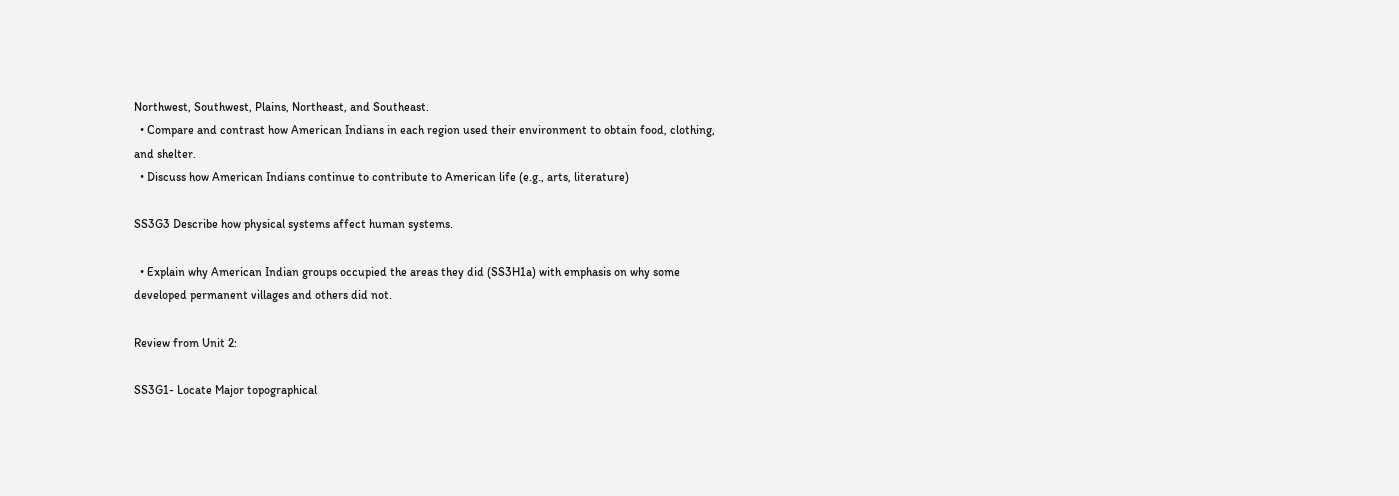Northwest, Southwest, Plains, Northeast, and Southeast.
  • Compare and contrast how American Indians in each region used their environment to obtain food, clothing, and shelter.
  • Discuss how American Indians continue to contribute to American life (e.g., arts, literature)

SS3G3 Describe how physical systems affect human systems.

  • Explain why American Indian groups occupied the areas they did (SS3H1a) with emphasis on why some developed permanent villages and others did not.

Review from Unit 2:

SS3G1- Locate Major topographical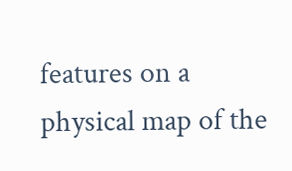features on a physical map of the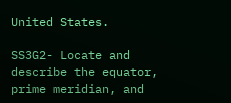United States.

SS3G2- Locate and describe the equator, prime meridian, and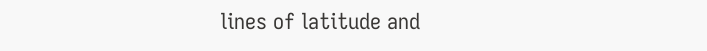lines of latitude and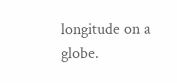longitude on a globe.